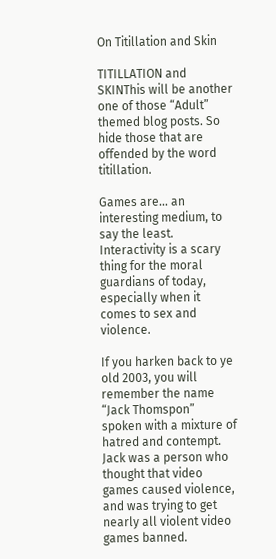On Titillation and Skin

TITILLATION and SKINThis will be another one of those “Adult” themed blog posts. So hide those that are offended by the word titillation.

Games are… an interesting medium, to say the least. Interactivity is a scary thing for the moral guardians of today, especially when it comes to sex and violence.

If you harken back to ye old 2003, you will remember the name “Jack Thomspon” spoken with a mixture of hatred and contempt. Jack was a person who thought that video games caused violence, and was trying to get nearly all violent video games banned.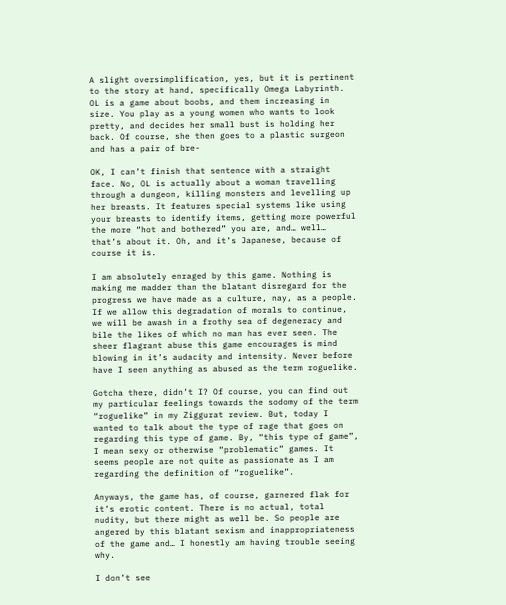A slight oversimplification, yes, but it is pertinent to the story at hand, specifically Omega Labyrinth. OL is a game about boobs, and them increasing in size. You play as a young women who wants to look pretty, and decides her small bust is holding her back. Of course, she then goes to a plastic surgeon and has a pair of bre-

OK, I can’t finish that sentence with a straight face. No, OL is actually about a woman travelling through a dungeon, killing monsters and levelling up her breasts. It features special systems like using your breasts to identify items, getting more powerful the more “hot and bothered” you are, and… well… that’s about it. Oh, and it’s Japanese, because of course it is.

I am absolutely enraged by this game. Nothing is making me madder than the blatant disregard for the progress we have made as a culture, nay, as a people. If we allow this degradation of morals to continue, we will be awash in a frothy sea of degeneracy and bile the likes of which no man has ever seen. The sheer flagrant abuse this game encourages is mind blowing in it’s audacity and intensity. Never before have I seen anything as abused as the term roguelike.

Gotcha there, didn’t I? Of course, you can find out my particular feelings towards the sodomy of the term “roguelike” in my Ziggurat review. But, today I wanted to talk about the type of rage that goes on regarding this type of game. By, “this type of game”, I mean sexy or otherwise “problematic” games. It seems people are not quite as passionate as I am regarding the definition of “roguelike”.

Anyways, the game has, of course, garnered flak for it’s erotic content. There is no actual, total nudity, but there might as well be. So people are angered by this blatant sexism and inappropriateness of the game and… I honestly am having trouble seeing why.

I don’t see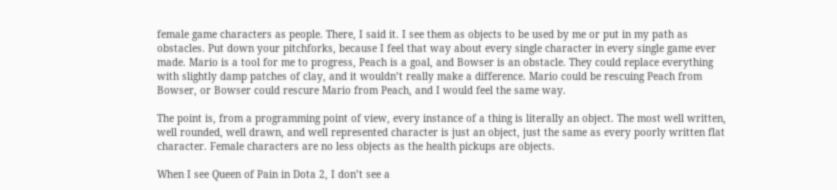female game characters as people. There, I said it. I see them as objects to be used by me or put in my path as obstacles. Put down your pitchforks, because I feel that way about every single character in every single game ever made. Mario is a tool for me to progress, Peach is a goal, and Bowser is an obstacle. They could replace everything with slightly damp patches of clay, and it wouldn’t really make a difference. Mario could be rescuing Peach from Bowser, or Bowser could rescure Mario from Peach, and I would feel the same way.

The point is, from a programming point of view, every instance of a thing is literally an object. The most well written, well rounded, well drawn, and well represented character is just an object, just the same as every poorly written flat character. Female characters are no less objects as the health pickups are objects.

When I see Queen of Pain in Dota 2, I don’t see a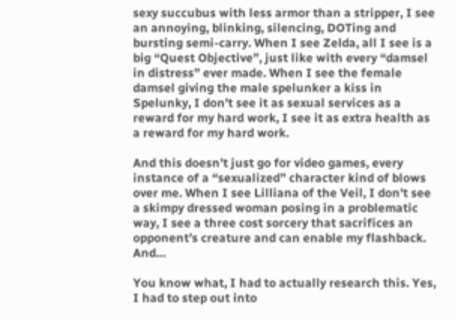sexy succubus with less armor than a stripper, I see an annoying, blinking, silencing, DOTing and bursting semi-carry. When I see Zelda, all I see is a big “Quest Objective”, just like with every “damsel in distress” ever made. When I see the female damsel giving the male spelunker a kiss in Spelunky, I don’t see it as sexual services as a reward for my hard work, I see it as extra health as a reward for my hard work.

And this doesn’t just go for video games, every instance of a “sexualized” character kind of blows over me. When I see Lilliana of the Veil, I don’t see a skimpy dressed woman posing in a problematic way, I see a three cost sorcery that sacrifices an opponent’s creature and can enable my flashback. And…

You know what, I had to actually research this. Yes, I had to step out into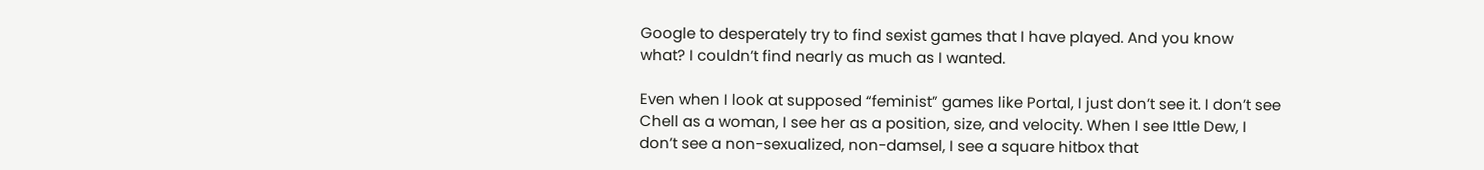Google to desperately try to find sexist games that I have played. And you know what? I couldn’t find nearly as much as I wanted.

Even when I look at supposed “feminist” games like Portal, I just don’t see it. I don’t see Chell as a woman, I see her as a position, size, and velocity. When I see Ittle Dew, I don’t see a non-sexualized, non-damsel, I see a square hitbox that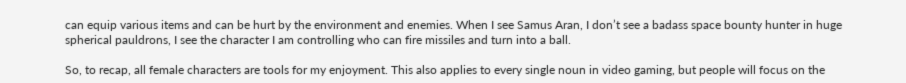can equip various items and can be hurt by the environment and enemies. When I see Samus Aran, I don’t see a badass space bounty hunter in huge spherical pauldrons, I see the character I am controlling who can fire missiles and turn into a ball.

So, to recap, all female characters are tools for my enjoyment. This also applies to every single noun in video gaming, but people will focus on the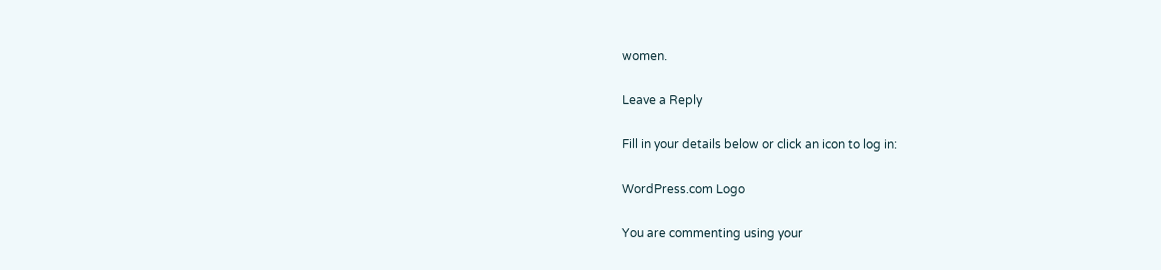women.

Leave a Reply

Fill in your details below or click an icon to log in:

WordPress.com Logo

You are commenting using your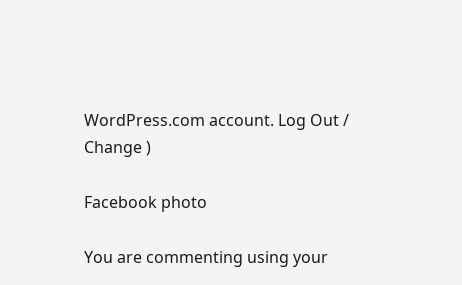WordPress.com account. Log Out /  Change )

Facebook photo

You are commenting using your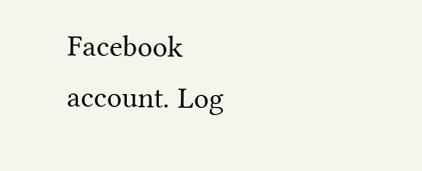Facebook account. Log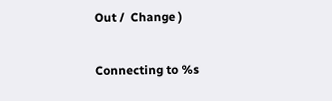Out /  Change )

Connecting to %s